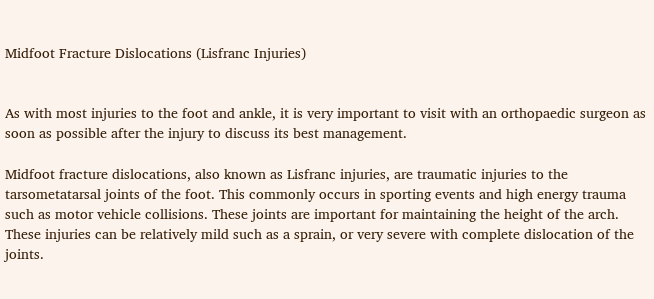Midfoot Fracture Dislocations (Lisfranc Injuries)


As with most injuries to the foot and ankle, it is very important to visit with an orthopaedic surgeon as soon as possible after the injury to discuss its best management.

Midfoot fracture dislocations, also known as Lisfranc injuries, are traumatic injuries to the tarsometatarsal joints of the foot. This commonly occurs in sporting events and high energy trauma such as motor vehicle collisions. These joints are important for maintaining the height of the arch. These injuries can be relatively mild such as a sprain, or very severe with complete dislocation of the joints.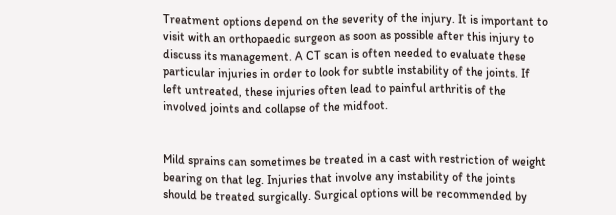Treatment options depend on the severity of the injury. It is important to visit with an orthopaedic surgeon as soon as possible after this injury to discuss its management. A CT scan is often needed to evaluate these particular injuries in order to look for subtle instability of the joints. If left untreated, these injuries often lead to painful arthritis of the involved joints and collapse of the midfoot.


Mild sprains can sometimes be treated in a cast with restriction of weight bearing on that leg. Injuries that involve any instability of the joints should be treated surgically. Surgical options will be recommended by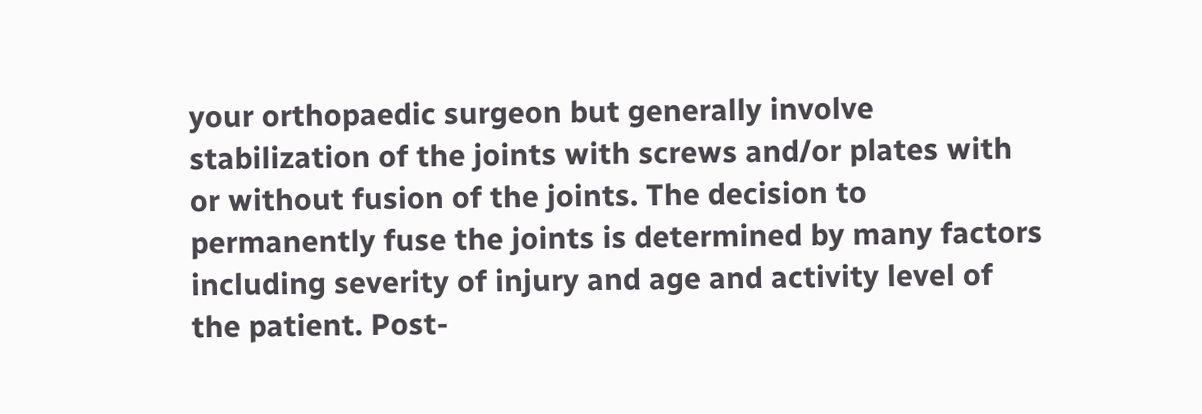your orthopaedic surgeon but generally involve stabilization of the joints with screws and/or plates with or without fusion of the joints. The decision to permanently fuse the joints is determined by many factors including severity of injury and age and activity level of the patient. Post-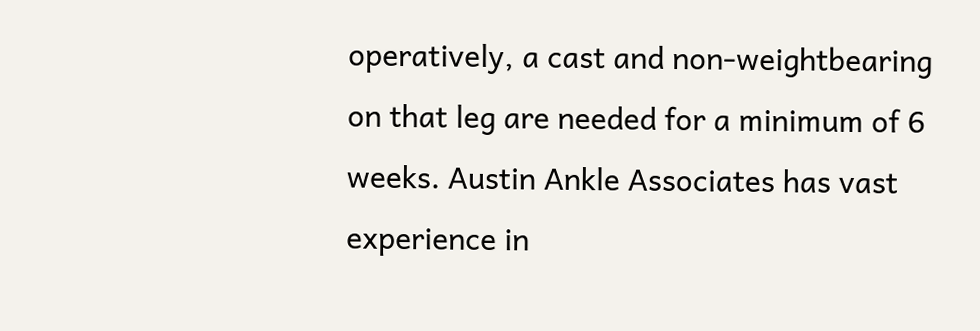operatively, a cast and non-weightbearing on that leg are needed for a minimum of 6 weeks. Austin Ankle Associates has vast experience in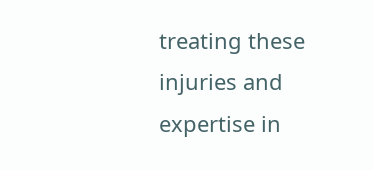treating these injuries and expertise in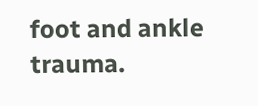foot and ankle trauma.